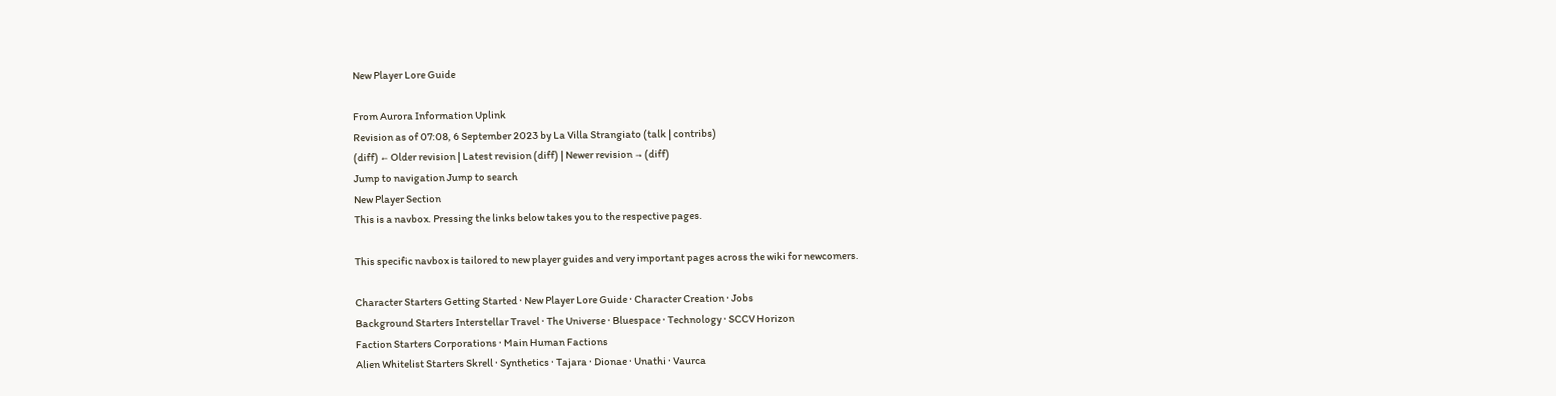New Player Lore Guide

From Aurora Information Uplink
Revision as of 07:08, 6 September 2023 by La Villa Strangiato (talk | contribs)
(diff) ← Older revision | Latest revision (diff) | Newer revision → (diff)
Jump to navigation Jump to search
New Player Section
This is a navbox. Pressing the links below takes you to the respective pages.

This specific navbox is tailored to new player guides and very important pages across the wiki for newcomers.

Character Starters Getting Started · New Player Lore Guide · Character Creation · Jobs
Background Starters Interstellar Travel · The Universe · Bluespace · Technology · SCCV Horizon
Faction Starters Corporations · Main Human Factions
Alien Whitelist Starters Skrell · Synthetics · Tajara · Dionae · Unathi · Vaurca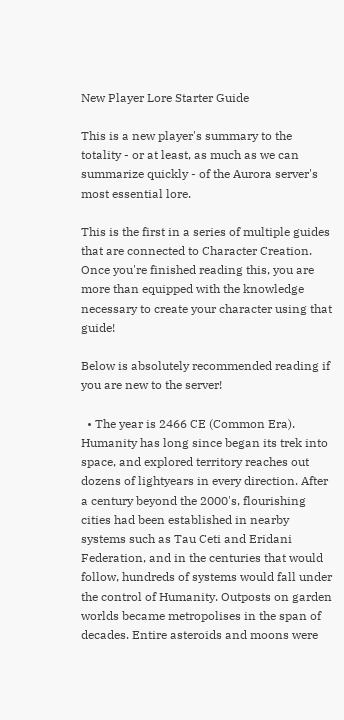New Player Lore Starter Guide

This is a new player's summary to the totality - or at least, as much as we can summarize quickly - of the Aurora server's most essential lore.

This is the first in a series of multiple guides that are connected to Character Creation. Once you're finished reading this, you are more than equipped with the knowledge necessary to create your character using that guide!

Below is absolutely recommended reading if you are new to the server!

  • The year is 2466 CE (Common Era). Humanity has long since began its trek into space, and explored territory reaches out dozens of lightyears in every direction. After a century beyond the 2000's, flourishing cities had been established in nearby systems such as Tau Ceti and Eridani Federation, and in the centuries that would follow, hundreds of systems would fall under the control of Humanity. Outposts on garden worlds became metropolises in the span of decades. Entire asteroids and moons were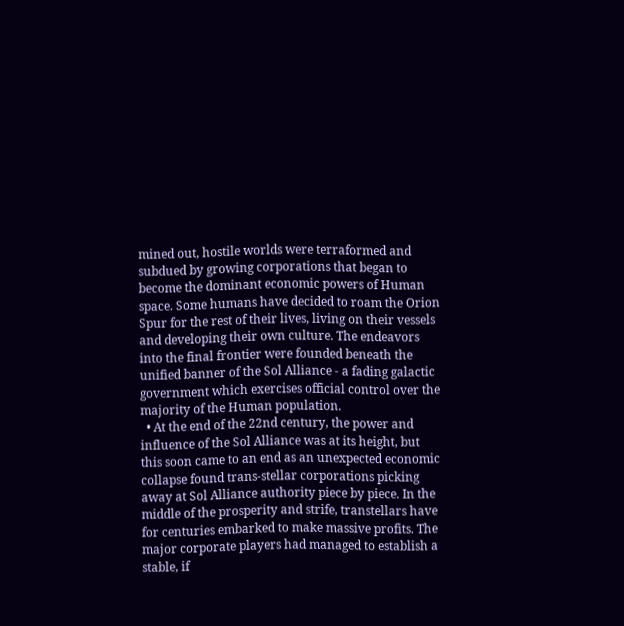mined out, hostile worlds were terraformed and subdued by growing corporations that began to become the dominant economic powers of Human space. Some humans have decided to roam the Orion Spur for the rest of their lives, living on their vessels and developing their own culture. The endeavors into the final frontier were founded beneath the unified banner of the Sol Alliance - a fading galactic government which exercises official control over the majority of the Human population.
  • At the end of the 22nd century, the power and influence of the Sol Alliance was at its height, but this soon came to an end as an unexpected economic collapse found trans-stellar corporations picking away at Sol Alliance authority piece by piece. In the middle of the prosperity and strife, transtellars have for centuries embarked to make massive profits. The major corporate players had managed to establish a stable, if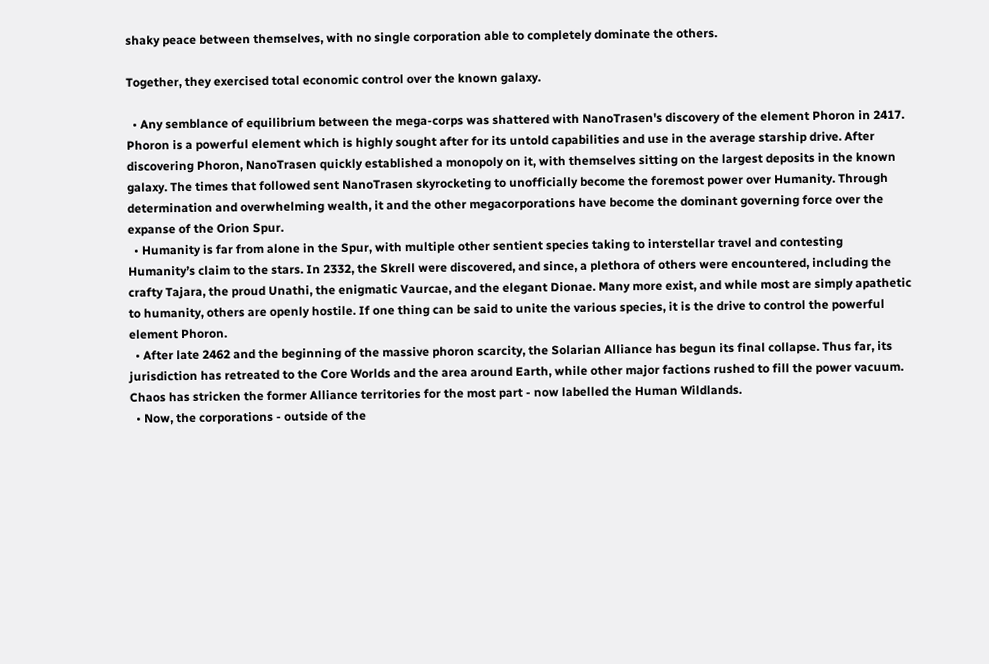shaky peace between themselves, with no single corporation able to completely dominate the others.

Together, they exercised total economic control over the known galaxy.

  • Any semblance of equilibrium between the mega-corps was shattered with NanoTrasen's discovery of the element Phoron in 2417. Phoron is a powerful element which is highly sought after for its untold capabilities and use in the average starship drive. After discovering Phoron, NanoTrasen quickly established a monopoly on it, with themselves sitting on the largest deposits in the known galaxy. The times that followed sent NanoTrasen skyrocketing to unofficially become the foremost power over Humanity. Through determination and overwhelming wealth, it and the other megacorporations have become the dominant governing force over the expanse of the Orion Spur.
  • Humanity is far from alone in the Spur, with multiple other sentient species taking to interstellar travel and contesting Humanity’s claim to the stars. In 2332, the Skrell were discovered, and since, a plethora of others were encountered, including the crafty Tajara, the proud Unathi, the enigmatic Vaurcae, and the elegant Dionae. Many more exist, and while most are simply apathetic to humanity, others are openly hostile. If one thing can be said to unite the various species, it is the drive to control the powerful element Phoron.
  • After late 2462 and the beginning of the massive phoron scarcity, the Solarian Alliance has begun its final collapse. Thus far, its jurisdiction has retreated to the Core Worlds and the area around Earth, while other major factions rushed to fill the power vacuum. Chaos has stricken the former Alliance territories for the most part - now labelled the Human Wildlands.
  • Now, the corporations - outside of the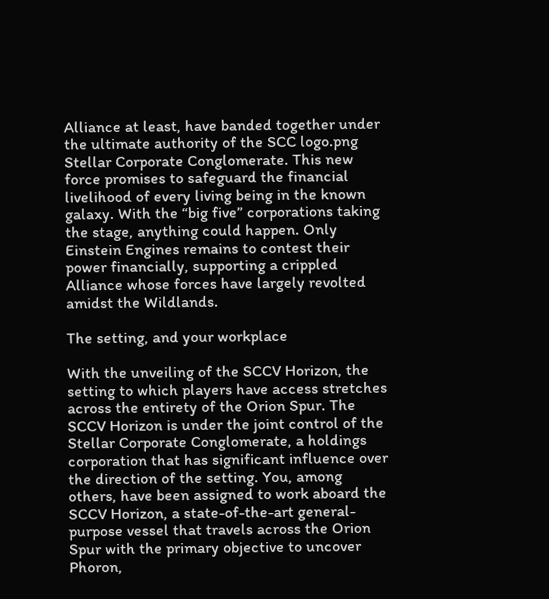Alliance at least, have banded together under the ultimate authority of the SCC logo.png Stellar Corporate Conglomerate. This new force promises to safeguard the financial livelihood of every living being in the known galaxy. With the “big five” corporations taking the stage, anything could happen. Only Einstein Engines remains to contest their power financially, supporting a crippled Alliance whose forces have largely revolted amidst the Wildlands.

The setting, and your workplace

With the unveiling of the SCCV Horizon, the setting to which players have access stretches across the entirety of the Orion Spur. The SCCV Horizon is under the joint control of the Stellar Corporate Conglomerate, a holdings corporation that has significant influence over the direction of the setting. You, among others, have been assigned to work aboard the SCCV Horizon, a state-of-the-art general-purpose vessel that travels across the Orion Spur with the primary objective to uncover Phoron,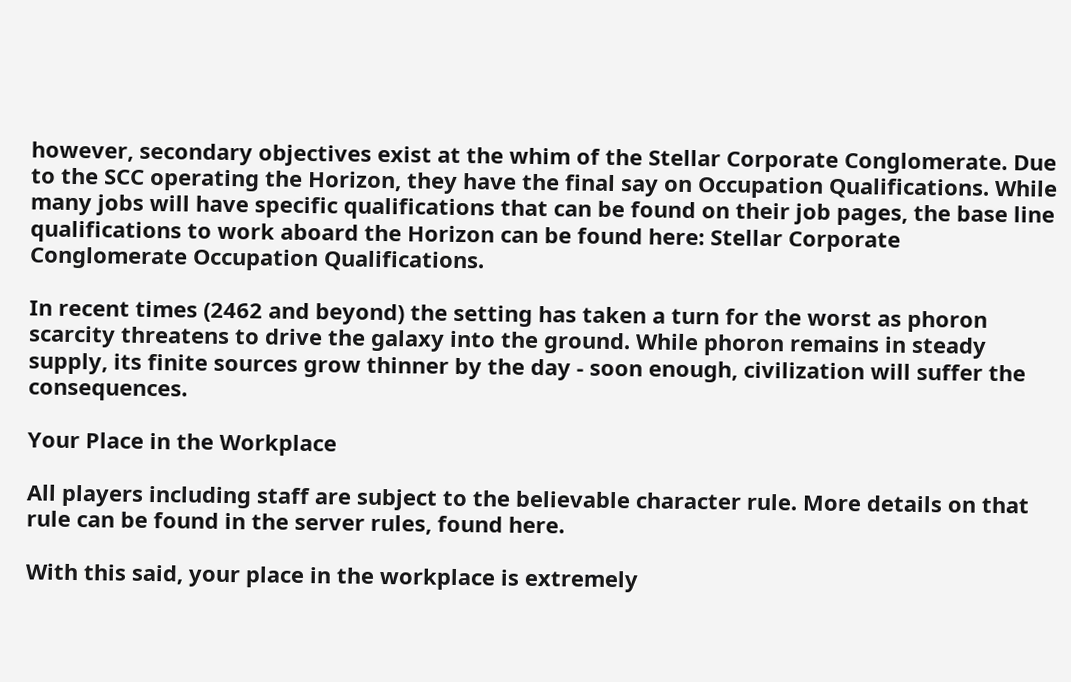however, secondary objectives exist at the whim of the Stellar Corporate Conglomerate. Due to the SCC operating the Horizon, they have the final say on Occupation Qualifications. While many jobs will have specific qualifications that can be found on their job pages, the base line qualifications to work aboard the Horizon can be found here: Stellar Corporate Conglomerate Occupation Qualifications.

In recent times (2462 and beyond) the setting has taken a turn for the worst as phoron scarcity threatens to drive the galaxy into the ground. While phoron remains in steady supply, its finite sources grow thinner by the day - soon enough, civilization will suffer the consequences.

Your Place in the Workplace

All players including staff are subject to the believable character rule. More details on that rule can be found in the server rules, found here.

With this said, your place in the workplace is extremely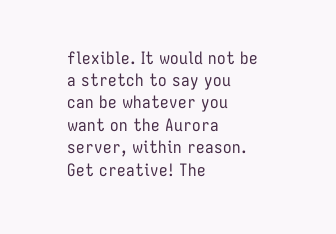flexible. It would not be a stretch to say you can be whatever you want on the Aurora server, within reason. Get creative! The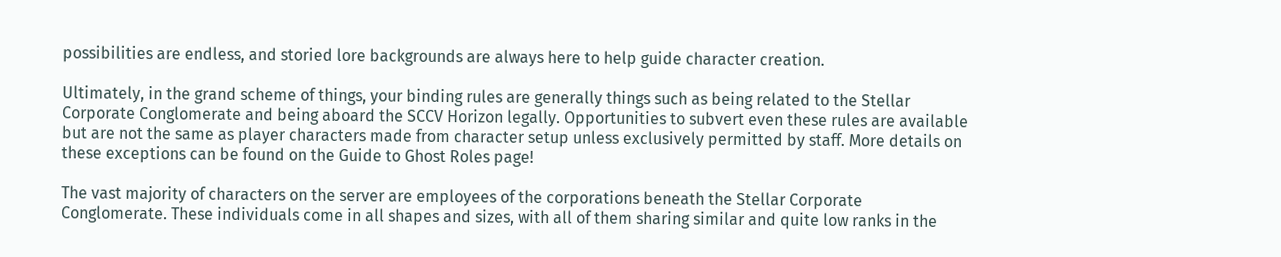possibilities are endless, and storied lore backgrounds are always here to help guide character creation.

Ultimately, in the grand scheme of things, your binding rules are generally things such as being related to the Stellar Corporate Conglomerate and being aboard the SCCV Horizon legally. Opportunities to subvert even these rules are available but are not the same as player characters made from character setup unless exclusively permitted by staff. More details on these exceptions can be found on the Guide to Ghost Roles page!

The vast majority of characters on the server are employees of the corporations beneath the Stellar Corporate Conglomerate. These individuals come in all shapes and sizes, with all of them sharing similar and quite low ranks in the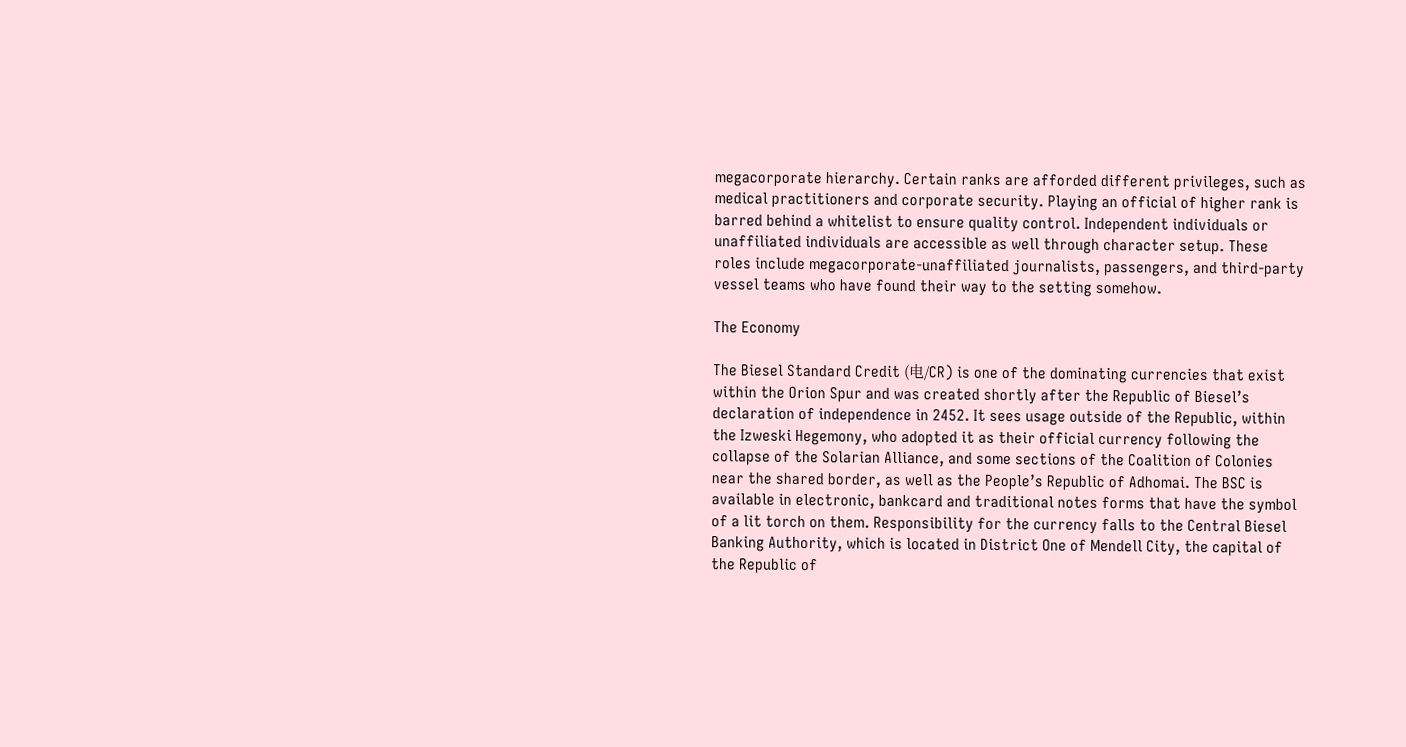megacorporate hierarchy. Certain ranks are afforded different privileges, such as medical practitioners and corporate security. Playing an official of higher rank is barred behind a whitelist to ensure quality control. Independent individuals or unaffiliated individuals are accessible as well through character setup. These roles include megacorporate-unaffiliated journalists, passengers, and third-party vessel teams who have found their way to the setting somehow.

The Economy

The Biesel Standard Credit (电/CR) is one of the dominating currencies that exist within the Orion Spur and was created shortly after the Republic of Biesel’s declaration of independence in 2452. It sees usage outside of the Republic, within the Izweski Hegemony, who adopted it as their official currency following the collapse of the Solarian Alliance, and some sections of the Coalition of Colonies near the shared border, as well as the People’s Republic of Adhomai. The BSC is available in electronic, bankcard and traditional notes forms that have the symbol of a lit torch on them. Responsibility for the currency falls to the Central Biesel Banking Authority, which is located in District One of Mendell City, the capital of the Republic of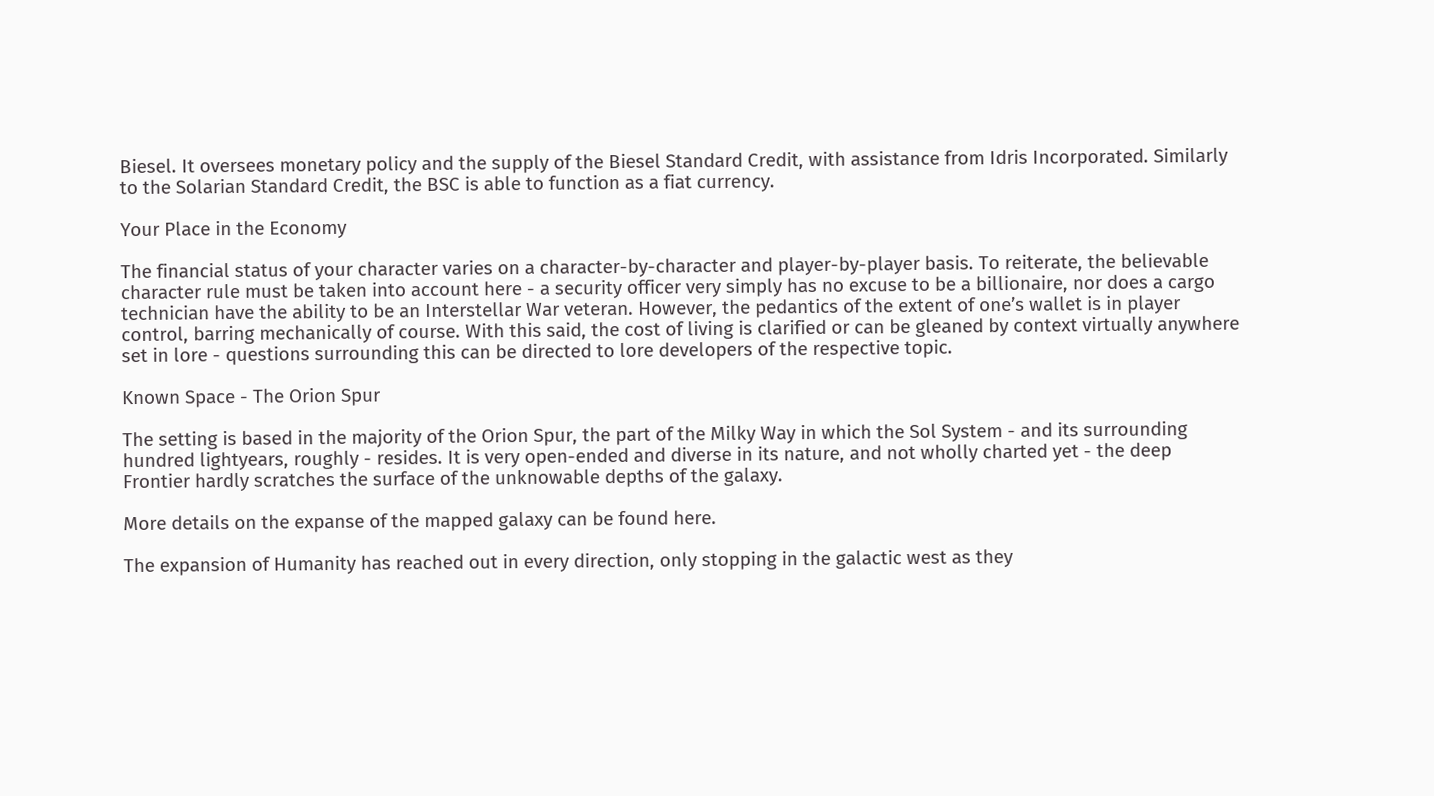Biesel. It oversees monetary policy and the supply of the Biesel Standard Credit, with assistance from Idris Incorporated. Similarly to the Solarian Standard Credit, the BSC is able to function as a fiat currency.

Your Place in the Economy

The financial status of your character varies on a character-by-character and player-by-player basis. To reiterate, the believable character rule must be taken into account here - a security officer very simply has no excuse to be a billionaire, nor does a cargo technician have the ability to be an Interstellar War veteran. However, the pedantics of the extent of one’s wallet is in player control, barring mechanically of course. With this said, the cost of living is clarified or can be gleaned by context virtually anywhere set in lore - questions surrounding this can be directed to lore developers of the respective topic.

Known Space - The Orion Spur

The setting is based in the majority of the Orion Spur, the part of the Milky Way in which the Sol System - and its surrounding hundred lightyears, roughly - resides. It is very open-ended and diverse in its nature, and not wholly charted yet - the deep Frontier hardly scratches the surface of the unknowable depths of the galaxy.

More details on the expanse of the mapped galaxy can be found here.

The expansion of Humanity has reached out in every direction, only stopping in the galactic west as they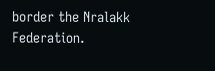border the Nralakk Federation.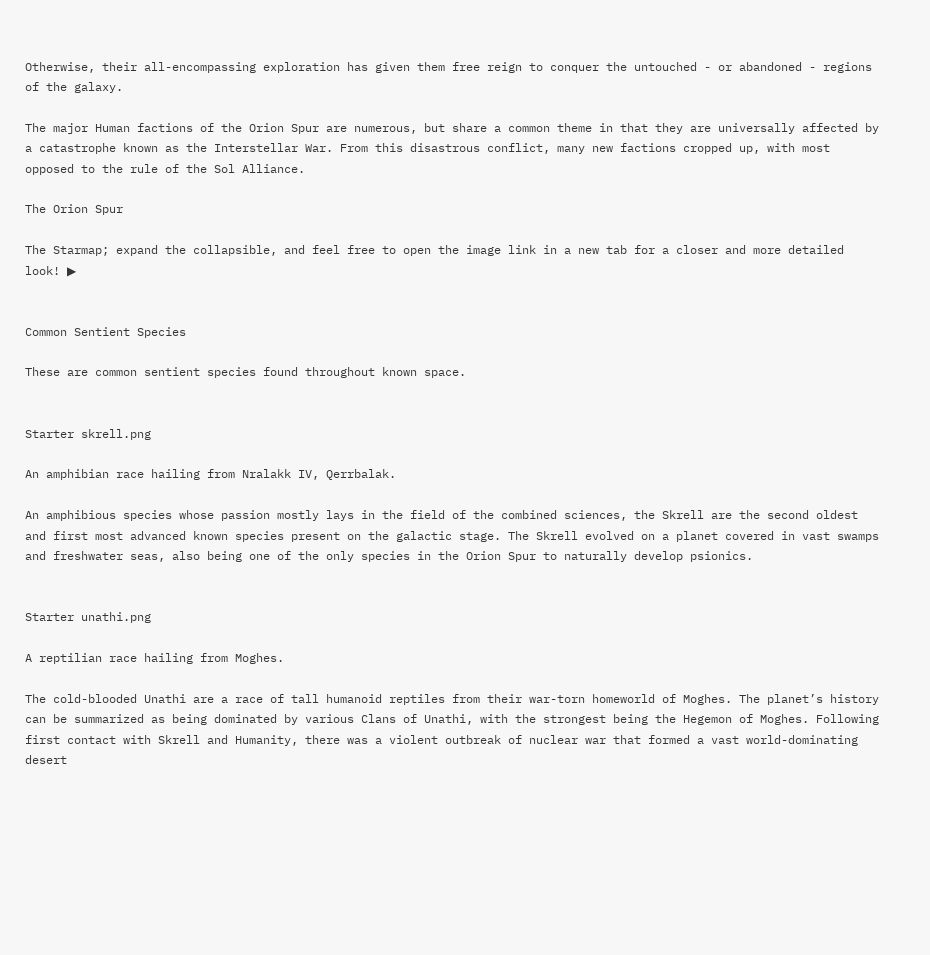Otherwise, their all-encompassing exploration has given them free reign to conquer the untouched - or abandoned - regions of the galaxy.

The major Human factions of the Orion Spur are numerous, but share a common theme in that they are universally affected by a catastrophe known as the Interstellar War. From this disastrous conflict, many new factions cropped up, with most opposed to the rule of the Sol Alliance.

The Orion Spur

The Starmap; expand the collapsible, and feel free to open the image link in a new tab for a closer and more detailed look! ▶


Common Sentient Species

These are common sentient species found throughout known space.


Starter skrell.png

An amphibian race hailing from Nralakk IV, Qerrbalak.

An amphibious species whose passion mostly lays in the field of the combined sciences, the Skrell are the second oldest and first most advanced known species present on the galactic stage. The Skrell evolved on a planet covered in vast swamps and freshwater seas, also being one of the only species in the Orion Spur to naturally develop psionics.


Starter unathi.png

A reptilian race hailing from Moghes.

The cold-blooded Unathi are a race of tall humanoid reptiles from their war-torn homeworld of Moghes. The planet’s history can be summarized as being dominated by various Clans of Unathi, with the strongest being the Hegemon of Moghes. Following first contact with Skrell and Humanity, there was a violent outbreak of nuclear war that formed a vast world-dominating desert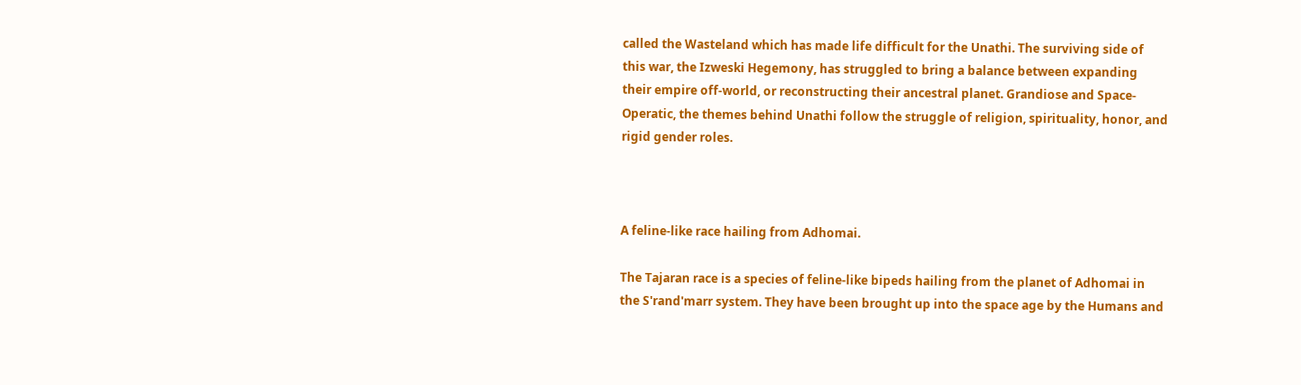called the Wasteland which has made life difficult for the Unathi. The surviving side of this war, the Izweski Hegemony, has struggled to bring a balance between expanding their empire off-world, or reconstructing their ancestral planet. Grandiose and Space-Operatic, the themes behind Unathi follow the struggle of religion, spirituality, honor, and rigid gender roles.



A feline-like race hailing from Adhomai.

The Tajaran race is a species of feline-like bipeds hailing from the planet of Adhomai in the S'rand'marr system. They have been brought up into the space age by the Humans and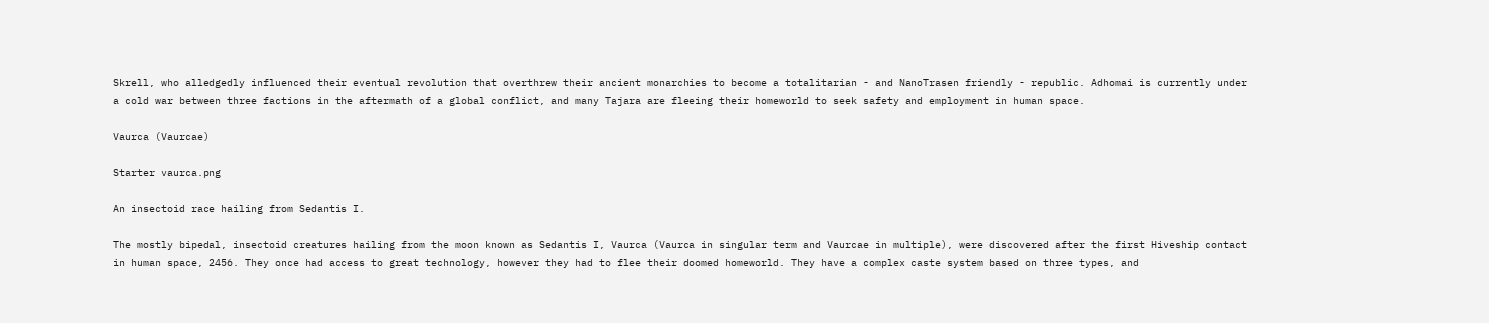Skrell, who alledgedly influenced their eventual revolution that overthrew their ancient monarchies to become a totalitarian - and NanoTrasen friendly - republic. Adhomai is currently under a cold war between three factions in the aftermath of a global conflict, and many Tajara are fleeing their homeworld to seek safety and employment in human space.

Vaurca (Vaurcae)

Starter vaurca.png

An insectoid race hailing from Sedantis I.

The mostly bipedal, insectoid creatures hailing from the moon known as Sedantis I, Vaurca (Vaurca in singular term and Vaurcae in multiple), were discovered after the first Hiveship contact in human space, 2456. They once had access to great technology, however they had to flee their doomed homeworld. They have a complex caste system based on three types, and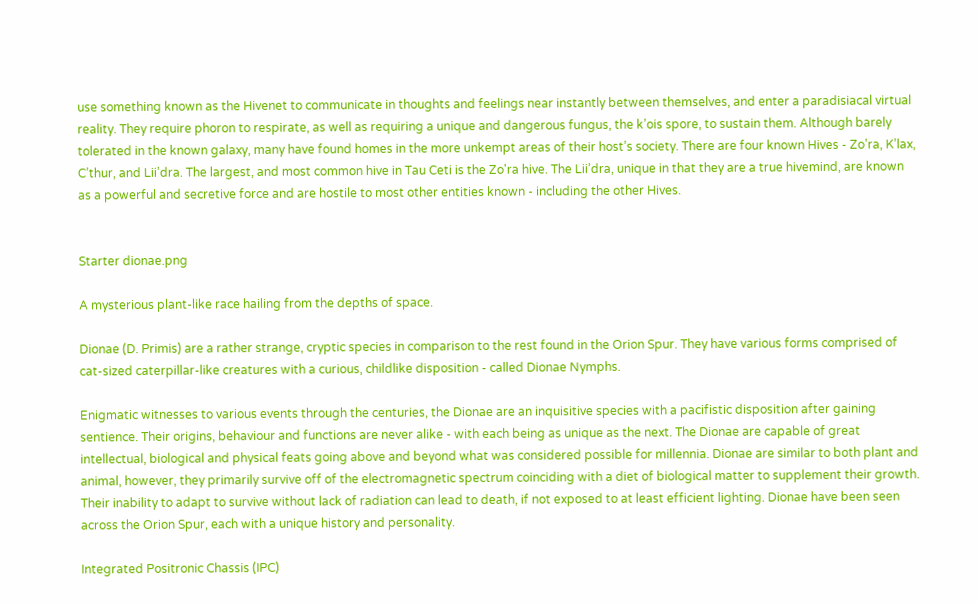use something known as the Hivenet to communicate in thoughts and feelings near instantly between themselves, and enter a paradisiacal virtual reality. They require phoron to respirate, as well as requiring a unique and dangerous fungus, the k’ois spore, to sustain them. Although barely tolerated in the known galaxy, many have found homes in the more unkempt areas of their host’s society. There are four known Hives - Zo’ra, K’lax, C’thur, and Lii’dra. The largest, and most common hive in Tau Ceti is the Zo'ra hive. The Lii’dra, unique in that they are a true hivemind, are known as a powerful and secretive force and are hostile to most other entities known - including the other Hives.


Starter dionae.png

A mysterious plant-like race hailing from the depths of space.

Dionae (D. Primis) are a rather strange, cryptic species in comparison to the rest found in the Orion Spur. They have various forms comprised of cat-sized caterpillar-like creatures with a curious, childlike disposition - called Dionae Nymphs.

Enigmatic witnesses to various events through the centuries, the Dionae are an inquisitive species with a pacifistic disposition after gaining sentience. Their origins, behaviour and functions are never alike - with each being as unique as the next. The Dionae are capable of great intellectual, biological and physical feats going above and beyond what was considered possible for millennia. Dionae are similar to both plant and animal, however, they primarily survive off of the electromagnetic spectrum coinciding with a diet of biological matter to supplement their growth. Their inability to adapt to survive without lack of radiation can lead to death, if not exposed to at least efficient lighting. Dionae have been seen across the Orion Spur, each with a unique history and personality.

Integrated Positronic Chassis (IPC)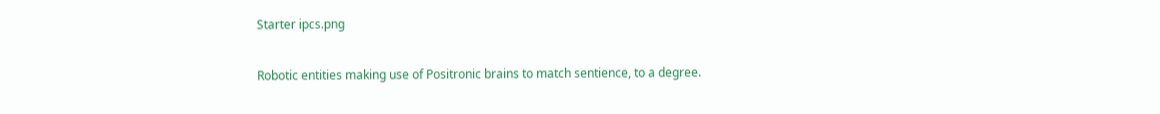Starter ipcs.png

Robotic entities making use of Positronic brains to match sentience, to a degree.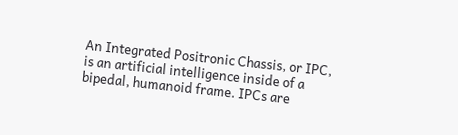An Integrated Positronic Chassis, or IPC, is an artificial intelligence inside of a bipedal, humanoid frame. IPCs are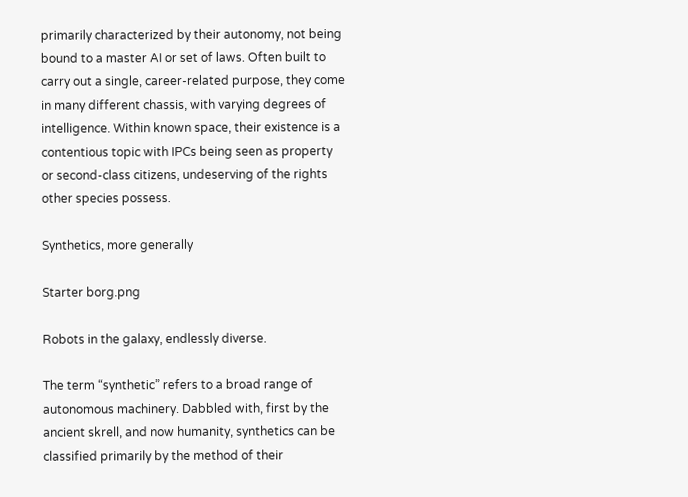primarily characterized by their autonomy, not being bound to a master AI or set of laws. Often built to carry out a single, career-related purpose, they come in many different chassis, with varying degrees of intelligence. Within known space, their existence is a contentious topic with IPCs being seen as property or second-class citizens, undeserving of the rights other species possess.

Synthetics, more generally

Starter borg.png

Robots in the galaxy, endlessly diverse.

The term “synthetic” refers to a broad range of autonomous machinery. Dabbled with, first by the ancient skrell, and now humanity, synthetics can be classified primarily by the method of their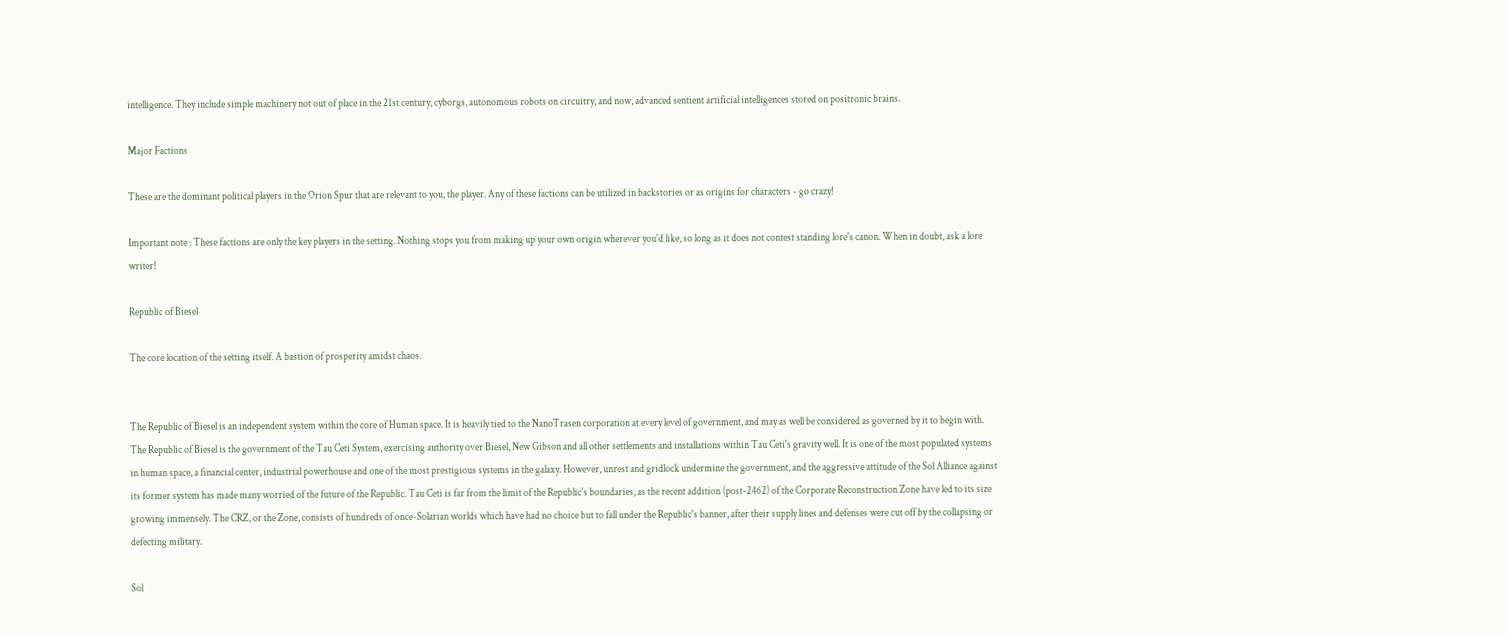intelligence. They include simple machinery not out of place in the 21st century, cyborgs, autonomous robots on circuitry, and now, advanced sentient artificial intelligences stored on positronic brains.

Major Factions

These are the dominant political players in the Orion Spur that are relevant to you, the player. Any of these factions can be utilized in backstories or as origins for characters - go crazy!

Important note : These factions are only the key players in the setting. Nothing stops you from making up your own origin wherever you'd like, so long as it does not contest standing lore's canon. When in doubt, ask a lore writer!

Republic of Biesel

The core location of the setting itself. A bastion of prosperity amidst chaos.


The Republic of Biesel is an independent system within the core of Human space. It is heavily tied to the NanoTrasen corporation at every level of government, and may as well be considered as governed by it to begin with. The Republic of Biesel is the government of the Tau Ceti System, exercising authority over Biesel, New Gibson and all other settlements and installations within Tau Ceti's gravity well. It is one of the most populated systems in human space, a financial center, industrial powerhouse and one of the most prestigious systems in the galaxy. However, unrest and gridlock undermine the government, and the aggressive attitude of the Sol Alliance against its former system has made many worried of the future of the Republic. Tau Ceti is far from the limit of the Republic's boundaries, as the recent addition (post-2462) of the Corporate Reconstruction Zone have led to its size growing immensely. The CRZ, or the Zone, consists of hundreds of once-Solarian worlds which have had no choice but to fall under the Republic's banner, after their supply lines and defenses were cut off by the collapsing or defecting military.

Sol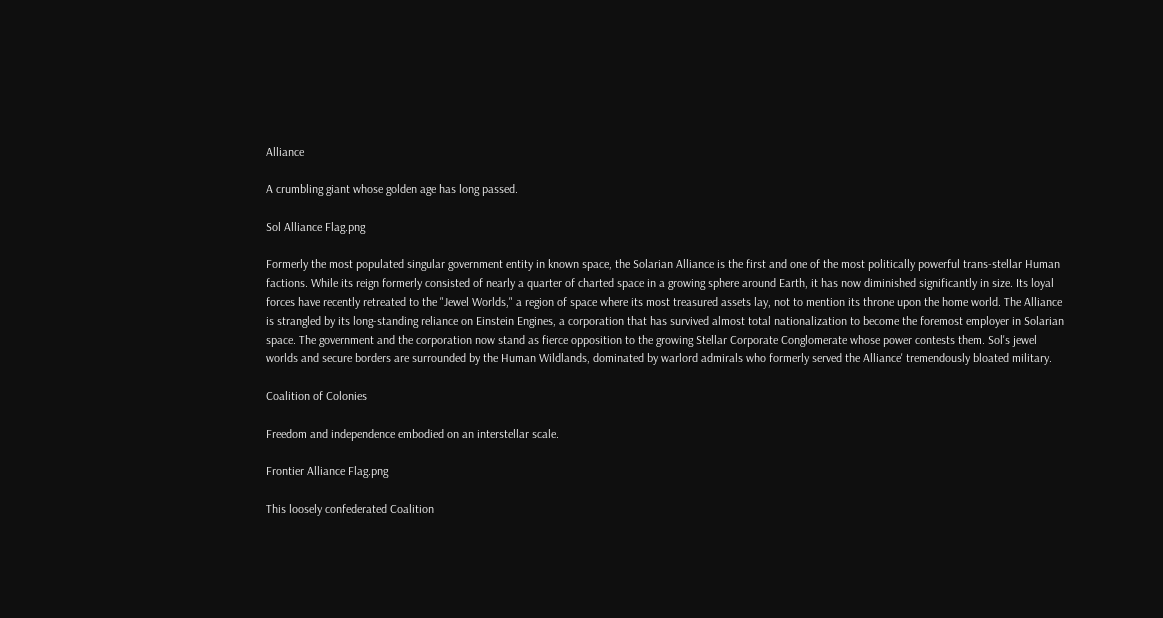Alliance

A crumbling giant whose golden age has long passed.

Sol Alliance Flag.png

Formerly the most populated singular government entity in known space, the Solarian Alliance is the first and one of the most politically powerful trans-stellar Human factions. While its reign formerly consisted of nearly a quarter of charted space in a growing sphere around Earth, it has now diminished significantly in size. Its loyal forces have recently retreated to the "Jewel Worlds," a region of space where its most treasured assets lay, not to mention its throne upon the home world. The Alliance is strangled by its long-standing reliance on Einstein Engines, a corporation that has survived almost total nationalization to become the foremost employer in Solarian space. The government and the corporation now stand as fierce opposition to the growing Stellar Corporate Conglomerate whose power contests them. Sol's jewel worlds and secure borders are surrounded by the Human Wildlands, dominated by warlord admirals who formerly served the Alliance' tremendously bloated military.

Coalition of Colonies

Freedom and independence embodied on an interstellar scale.

Frontier Alliance Flag.png

This loosely confederated Coalition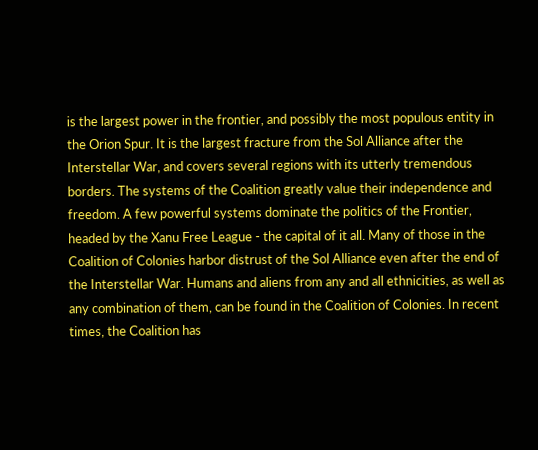is the largest power in the frontier, and possibly the most populous entity in the Orion Spur. It is the largest fracture from the Sol Alliance after the Interstellar War, and covers several regions with its utterly tremendous borders. The systems of the Coalition greatly value their independence and freedom. A few powerful systems dominate the politics of the Frontier, headed by the Xanu Free League - the capital of it all. Many of those in the Coalition of Colonies harbor distrust of the Sol Alliance even after the end of the Interstellar War. Humans and aliens from any and all ethnicities, as well as any combination of them, can be found in the Coalition of Colonies. In recent times, the Coalition has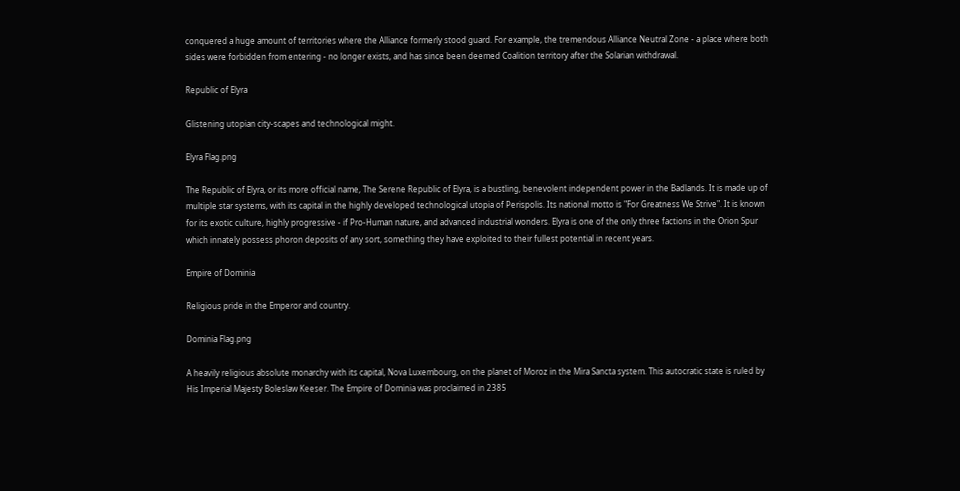conquered a huge amount of territories where the Alliance formerly stood guard. For example, the tremendous Alliance Neutral Zone - a place where both sides were forbidden from entering - no longer exists, and has since been deemed Coalition territory after the Solarian withdrawal.

Republic of Elyra

Glistening utopian city-scapes and technological might.

Elyra Flag.png

The Republic of Elyra, or its more official name, The Serene Republic of Elyra, is a bustling, benevolent independent power in the Badlands. It is made up of multiple star systems, with its capital in the highly developed technological utopia of Perispolis. Its national motto is "For Greatness We Strive". It is known for its exotic culture, highly progressive - if Pro-Human nature, and advanced industrial wonders. Elyra is one of the only three factions in the Orion Spur which innately possess phoron deposits of any sort, something they have exploited to their fullest potential in recent years.

Empire of Dominia

Religious pride in the Emperor and country.

Dominia Flag.png

A heavily religious absolute monarchy with its capital, Nova Luxembourg, on the planet of Moroz in the Mira Sancta system. This autocratic state is ruled by His Imperial Majesty Boleslaw Keeser. The Empire of Dominia was proclaimed in 2385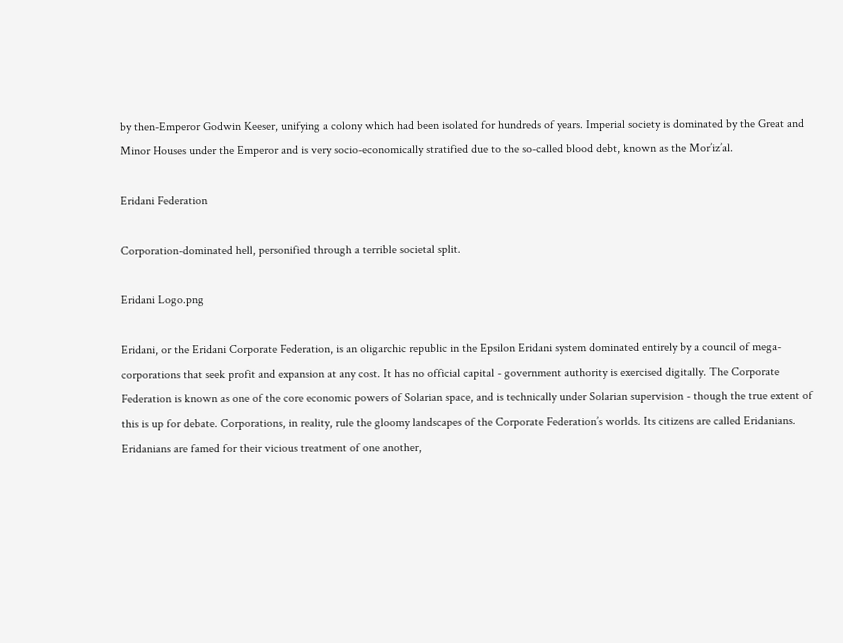by then-Emperor Godwin Keeser, unifying a colony which had been isolated for hundreds of years. Imperial society is dominated by the Great and Minor Houses under the Emperor and is very socio-economically stratified due to the so-called blood debt, known as the Mor’iz’al.

Eridani Federation

Corporation-dominated hell, personified through a terrible societal split.

Eridani Logo.png

Eridani, or the Eridani Corporate Federation, is an oligarchic republic in the Epsilon Eridani system dominated entirely by a council of mega-corporations that seek profit and expansion at any cost. It has no official capital - government authority is exercised digitally. The Corporate Federation is known as one of the core economic powers of Solarian space, and is technically under Solarian supervision - though the true extent of this is up for debate. Corporations, in reality, rule the gloomy landscapes of the Corporate Federation’s worlds. Its citizens are called Eridanians. Eridanians are famed for their vicious treatment of one another,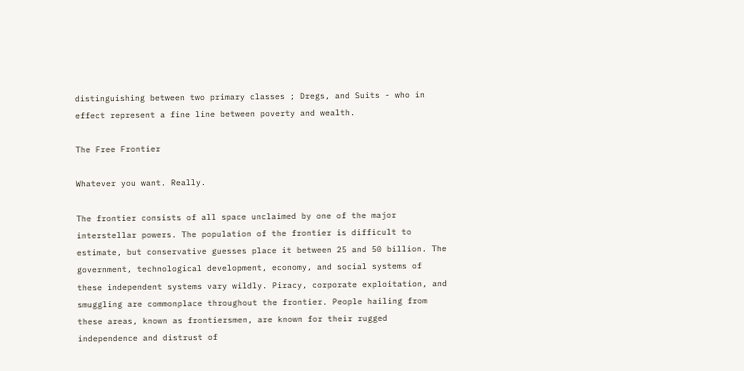distinguishing between two primary classes ; Dregs, and Suits - who in effect represent a fine line between poverty and wealth.

The Free Frontier

Whatever you want. Really.

The frontier consists of all space unclaimed by one of the major interstellar powers. The population of the frontier is difficult to estimate, but conservative guesses place it between 25 and 50 billion. The government, technological development, economy, and social systems of these independent systems vary wildly. Piracy, corporate exploitation, and smuggling are commonplace throughout the frontier. People hailing from these areas, known as frontiersmen, are known for their rugged independence and distrust of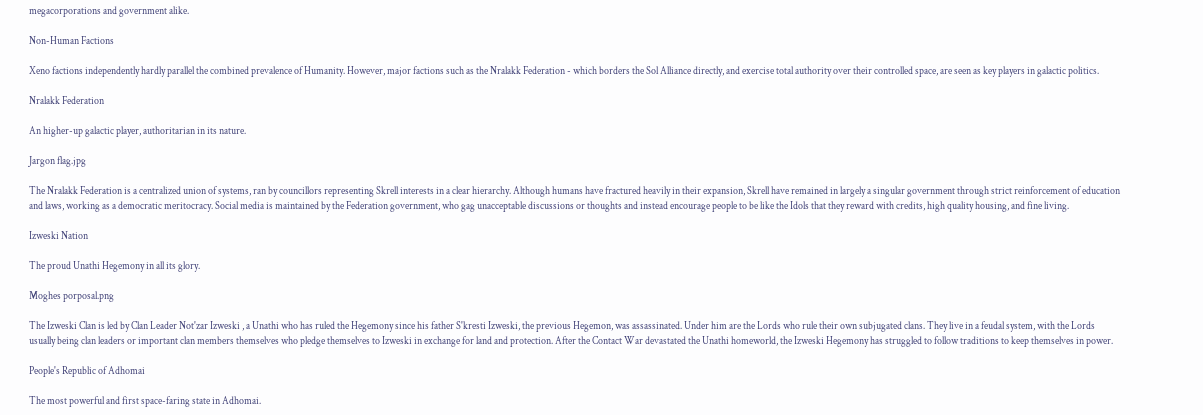megacorporations and government alike.

Non-Human Factions

Xeno factions independently hardly parallel the combined prevalence of Humanity. However, major factions such as the Nralakk Federation - which borders the Sol Alliance directly, and exercise total authority over their controlled space, are seen as key players in galactic politics.

Nralakk Federation

An higher-up galactic player, authoritarian in its nature.

Jargon flag.jpg

The Nralakk Federation is a centralized union of systems, ran by councillors representing Skrell interests in a clear hierarchy. Although humans have fractured heavily in their expansion, Skrell have remained in largely a singular government through strict reinforcement of education and laws, working as a democratic meritocracy. Social media is maintained by the Federation government, who gag unacceptable discussions or thoughts and instead encourage people to be like the Idols that they reward with credits, high quality housing, and fine living.

Izweski Nation

The proud Unathi Hegemony in all its glory.

Moghes porposal.png

The Izweski Clan is led by Clan Leader Not'zar Izweski , a Unathi who has ruled the Hegemony since his father S'kresti Izweski, the previous Hegemon, was assassinated. Under him are the Lords who rule their own subjugated clans. They live in a feudal system, with the Lords usually being clan leaders or important clan members themselves who pledge themselves to Izweski in exchange for land and protection. After the Contact War devastated the Unathi homeworld, the Izweski Hegemony has struggled to follow traditions to keep themselves in power.

People's Republic of Adhomai

The most powerful and first space-faring state in Adhomai.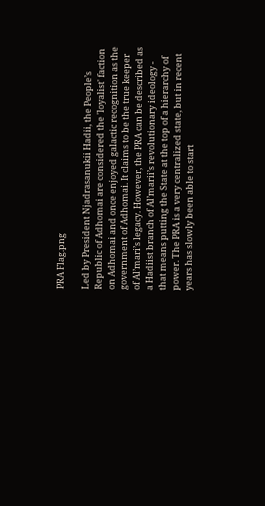PRA Flag.png

Led by President Njadrasanukii Hadii, the People’s Republic of Adhomai are considered the 'loyalist' faction on Adhomai and once enjoyed galactic recognition as the government of Adhomai. It claims to be the true keeper of Al’mari’s legacy. However, the PRA can be described as a Hadiist branch of Al’marii’s revolutionary ideology - that means putting the State at the top of a hierarchy of power. The PRA is a very centralized state, but in recent years has slowly been able to start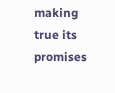making true its promises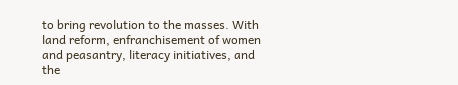to bring revolution to the masses. With land reform, enfranchisement of women and peasantry, literacy initiatives, and the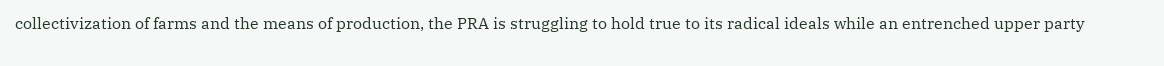collectivization of farms and the means of production, the PRA is struggling to hold true to its radical ideals while an entrenched upper party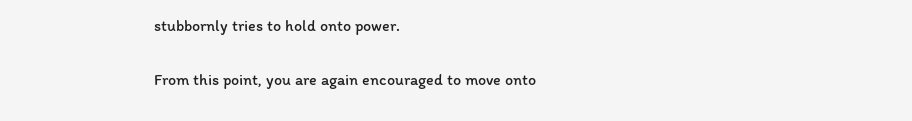stubbornly tries to hold onto power.

From this point, you are again encouraged to move onto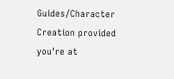Guides/Character Creation provided you're at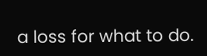a loss for what to do.